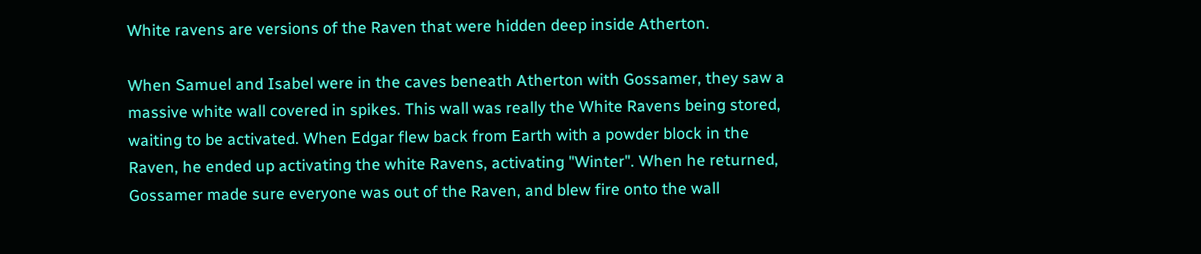White ravens are versions of the Raven that were hidden deep inside Atherton.

When Samuel and Isabel were in the caves beneath Atherton with Gossamer, they saw a massive white wall covered in spikes. This wall was really the White Ravens being stored, waiting to be activated. When Edgar flew back from Earth with a powder block in the Raven, he ended up activating the white Ravens, activating "Winter". When he returned, Gossamer made sure everyone was out of the Raven, and blew fire onto the wall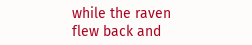while the raven flew back and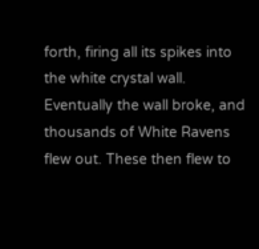forth, firing all its spikes into the white crystal wall. Eventually the wall broke, and thousands of White Ravens flew out. These then flew to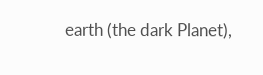earth (the dark Planet),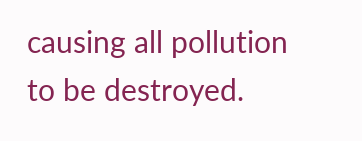causing all pollution to be destroyed.